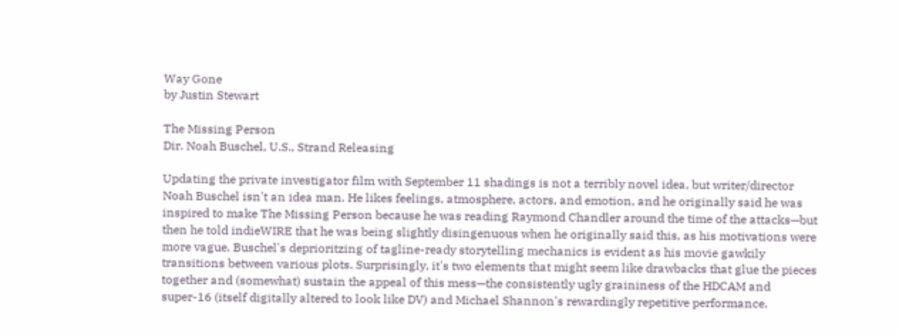Way Gone
by Justin Stewart

The Missing Person
Dir. Noah Buschel, U.S., Strand Releasing

Updating the private investigator film with September 11 shadings is not a terribly novel idea, but writer/director Noah Buschel isn't an idea man. He likes feelings, atmosphere, actors, and emotion, and he originally said he was inspired to make The Missing Person because he was reading Raymond Chandler around the time of the attacks—but then he told indieWIRE that he was being slightly disingenuous when he originally said this, as his motivations were more vague. Buschel's deprioritzing of tagline-ready storytelling mechanics is evident as his movie gawkily transitions between various plots. Surprisingly, it's two elements that might seem like drawbacks that glue the pieces together and (somewhat) sustain the appeal of this mess—the consistently ugly graininess of the HDCAM and super-16 (itself digitally altered to look like DV) and Michael Shannon's rewardingly repetitive performance.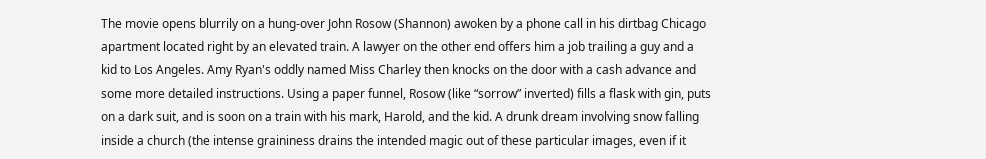The movie opens blurrily on a hung-over John Rosow (Shannon) awoken by a phone call in his dirtbag Chicago apartment located right by an elevated train. A lawyer on the other end offers him a job trailing a guy and a kid to Los Angeles. Amy Ryan's oddly named Miss Charley then knocks on the door with a cash advance and some more detailed instructions. Using a paper funnel, Rosow (like “sorrow” inverted) fills a flask with gin, puts on a dark suit, and is soon on a train with his mark, Harold, and the kid. A drunk dream involving snow falling inside a church (the intense graininess drains the intended magic out of these particular images, even if it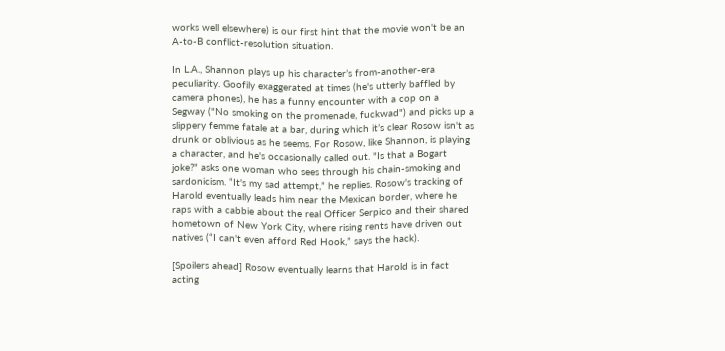works well elsewhere) is our first hint that the movie won't be an A-to-B conflict-resolution situation.

In L.A., Shannon plays up his character’s from-another-era peculiarity. Goofily exaggerated at times (he's utterly baffled by camera phones), he has a funny encounter with a cop on a Segway ("No smoking on the promenade, fuckwad") and picks up a slippery femme fatale at a bar, during which it’s clear Rosow isn't as drunk or oblivious as he seems. For Rosow, like Shannon, is playing a character, and he's occasionally called out. "Is that a Bogart joke?" asks one woman who sees through his chain-smoking and sardonicism. “It's my sad attempt,” he replies. Rosow's tracking of Harold eventually leads him near the Mexican border, where he raps with a cabbie about the real Officer Serpico and their shared hometown of New York City, where rising rents have driven out natives (“I can't even afford Red Hook,” says the hack).

[Spoilers ahead] Rosow eventually learns that Harold is in fact acting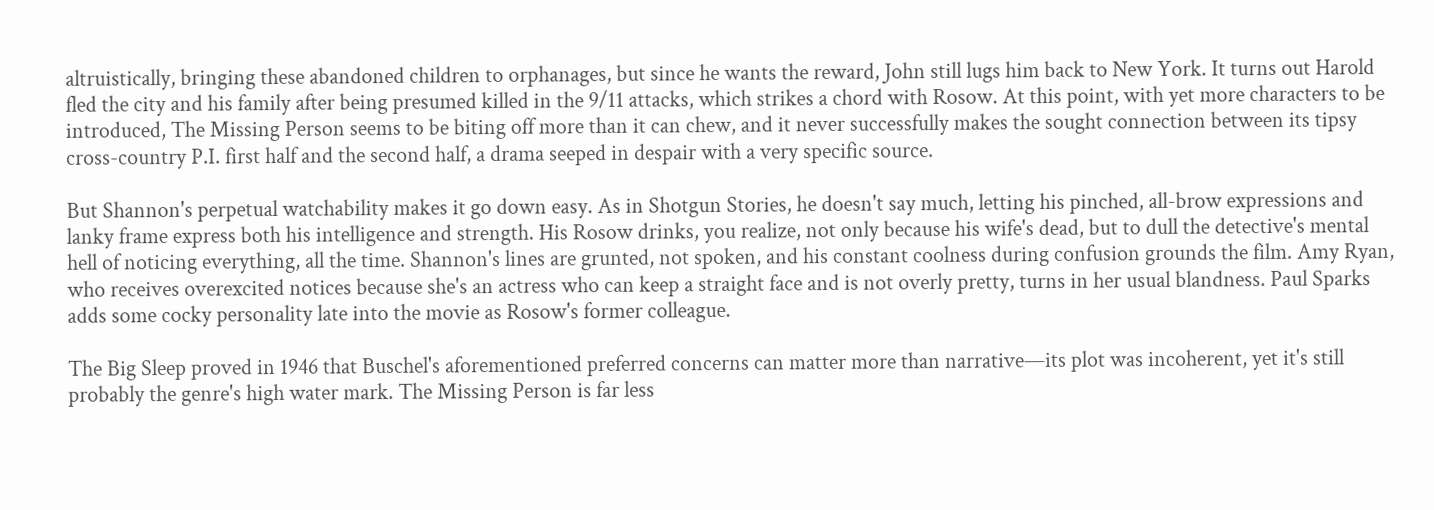altruistically, bringing these abandoned children to orphanages, but since he wants the reward, John still lugs him back to New York. It turns out Harold fled the city and his family after being presumed killed in the 9/11 attacks, which strikes a chord with Rosow. At this point, with yet more characters to be introduced, The Missing Person seems to be biting off more than it can chew, and it never successfully makes the sought connection between its tipsy cross-country P.I. first half and the second half, a drama seeped in despair with a very specific source.

But Shannon's perpetual watchability makes it go down easy. As in Shotgun Stories, he doesn't say much, letting his pinched, all-brow expressions and lanky frame express both his intelligence and strength. His Rosow drinks, you realize, not only because his wife's dead, but to dull the detective's mental hell of noticing everything, all the time. Shannon's lines are grunted, not spoken, and his constant coolness during confusion grounds the film. Amy Ryan, who receives overexcited notices because she's an actress who can keep a straight face and is not overly pretty, turns in her usual blandness. Paul Sparks adds some cocky personality late into the movie as Rosow's former colleague.

The Big Sleep proved in 1946 that Buschel's aforementioned preferred concerns can matter more than narrative—its plot was incoherent, yet it's still probably the genre's high water mark. The Missing Person is far less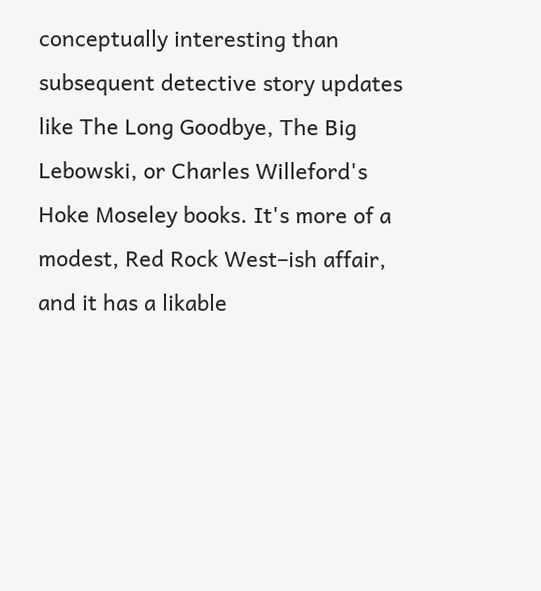conceptually interesting than subsequent detective story updates like The Long Goodbye, The Big Lebowski, or Charles Willeford's Hoke Moseley books. It's more of a modest, Red Rock West–ish affair, and it has a likable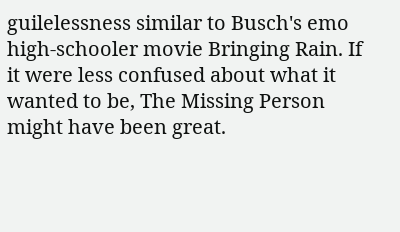guilelessness similar to Busch's emo high-schooler movie Bringing Rain. If it were less confused about what it wanted to be, The Missing Person might have been great.